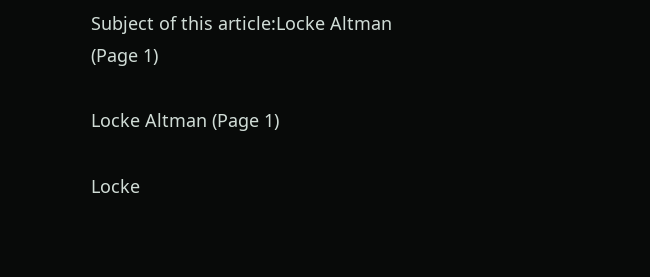Subject of this article:Locke Altman (Page 1)

Locke Altman (Page 1)

Locke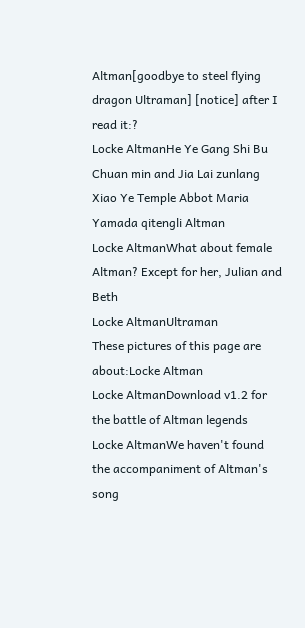Altman[goodbye to steel flying dragon Ultraman] [notice] after I read it:?
Locke AltmanHe Ye Gang Shi Bu Chuan min and Jia Lai zunlang Xiao Ye Temple Abbot Maria Yamada qitengli Altman
Locke AltmanWhat about female Altman? Except for her, Julian and Beth
Locke AltmanUltraman
These pictures of this page are about:Locke Altman
Locke AltmanDownload v1.2 for the battle of Altman legends
Locke AltmanWe haven't found the accompaniment of Altman's song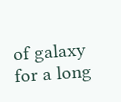of galaxy for a long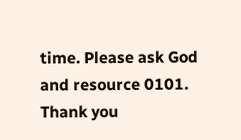time. Please ask God and resource 0101. Thank you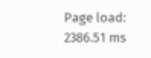Page load: 2386.51 ms